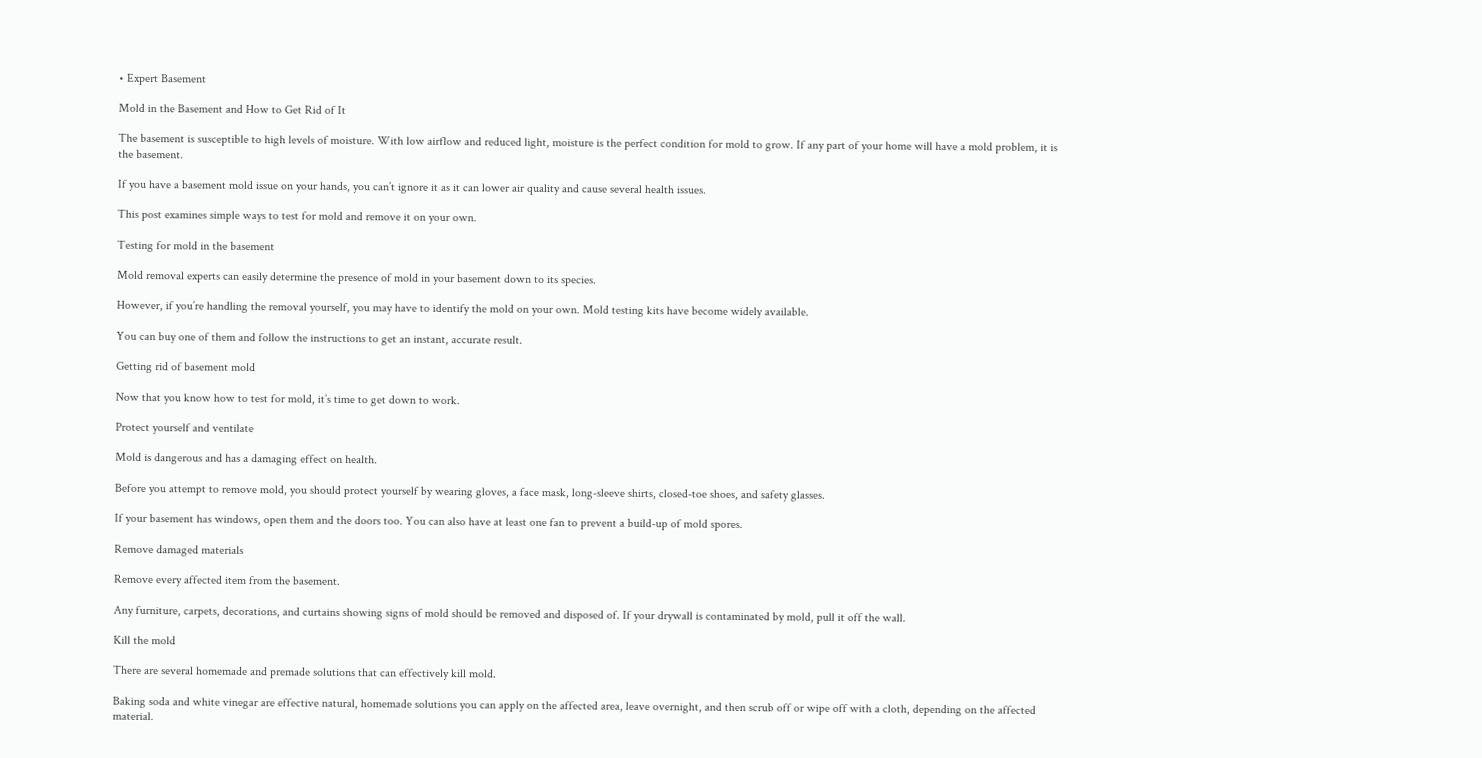• Expert Basement

Mold in the Basement and How to Get Rid of It

The basement is susceptible to high levels of moisture. With low airflow and reduced light, moisture is the perfect condition for mold to grow. If any part of your home will have a mold problem, it is the basement.

If you have a basement mold issue on your hands, you can’t ignore it as it can lower air quality and cause several health issues.

This post examines simple ways to test for mold and remove it on your own.

Testing for mold in the basement

Mold removal experts can easily determine the presence of mold in your basement down to its species.

However, if you’re handling the removal yourself, you may have to identify the mold on your own. Mold testing kits have become widely available.

You can buy one of them and follow the instructions to get an instant, accurate result.

Getting rid of basement mold

Now that you know how to test for mold, it’s time to get down to work.

Protect yourself and ventilate

Mold is dangerous and has a damaging effect on health.

Before you attempt to remove mold, you should protect yourself by wearing gloves, a face mask, long-sleeve shirts, closed-toe shoes, and safety glasses.

If your basement has windows, open them and the doors too. You can also have at least one fan to prevent a build-up of mold spores.

Remove damaged materials

Remove every affected item from the basement.

Any furniture, carpets, decorations, and curtains showing signs of mold should be removed and disposed of. If your drywall is contaminated by mold, pull it off the wall.

Kill the mold

There are several homemade and premade solutions that can effectively kill mold.

Baking soda and white vinegar are effective natural, homemade solutions you can apply on the affected area, leave overnight, and then scrub off or wipe off with a cloth, depending on the affected material.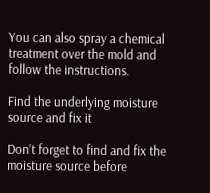You can also spray a chemical treatment over the mold and follow the instructions.

Find the underlying moisture source and fix it

Don’t forget to find and fix the moisture source before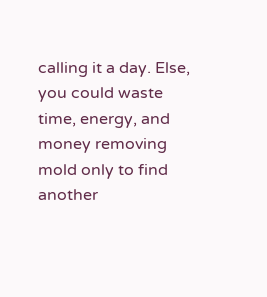calling it a day. Else, you could waste time, energy, and money removing mold only to find another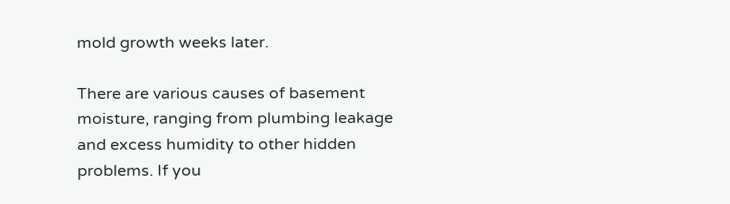mold growth weeks later.

There are various causes of basement moisture, ranging from plumbing leakage and excess humidity to other hidden problems. If you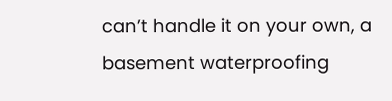can’t handle it on your own, a basement waterproofing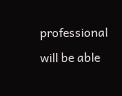professional will be able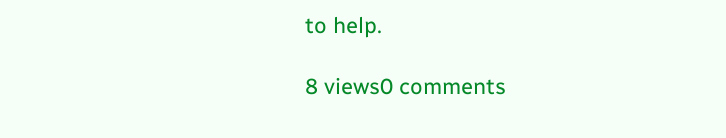to help.

8 views0 comments